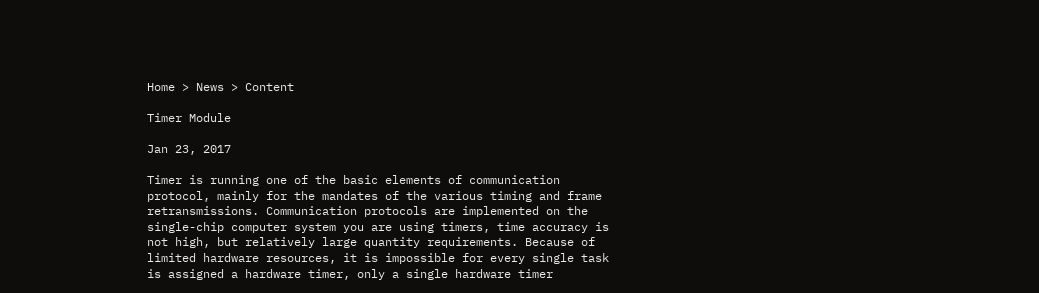Home > News > Content

Timer Module

Jan 23, 2017

Timer is running one of the basic elements of communication protocol, mainly for the mandates of the various timing and frame retransmissions. Communication protocols are implemented on the single-chip computer system you are using timers, time accuracy is not high, but relatively large quantity requirements. Because of limited hardware resources, it is impossible for every single task is assigned a hardware timer, only a single hardware timer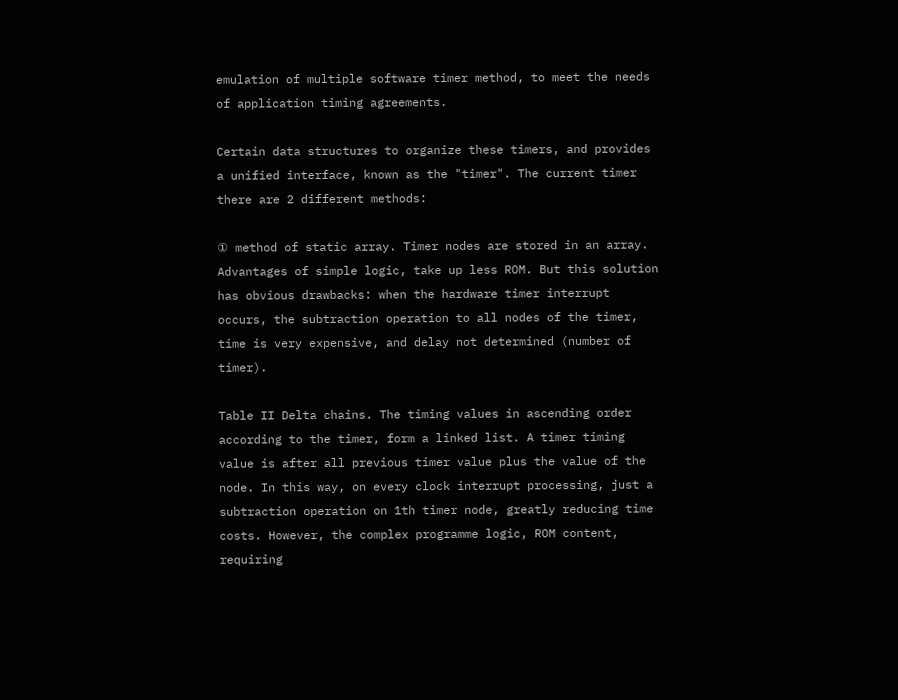emulation of multiple software timer method, to meet the needs of application timing agreements.

Certain data structures to organize these timers, and provides a unified interface, known as the "timer". The current timer there are 2 different methods:

① method of static array. Timer nodes are stored in an array. Advantages of simple logic, take up less ROM. But this solution has obvious drawbacks: when the hardware timer interrupt occurs, the subtraction operation to all nodes of the timer, time is very expensive, and delay not determined (number of timer).

Table II Delta chains. The timing values in ascending order according to the timer, form a linked list. A timer timing value is after all previous timer value plus the value of the node. In this way, on every clock interrupt processing, just a subtraction operation on 1th timer node, greatly reducing time costs. However, the complex programme logic, ROM content, requiring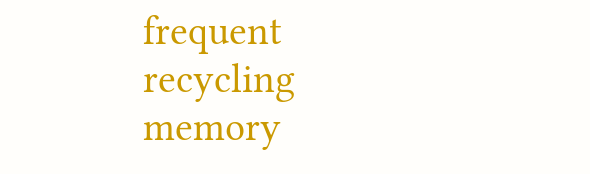frequent recycling memory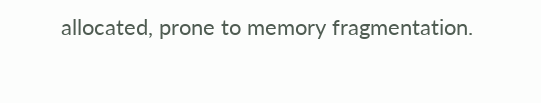allocated, prone to memory fragmentation.